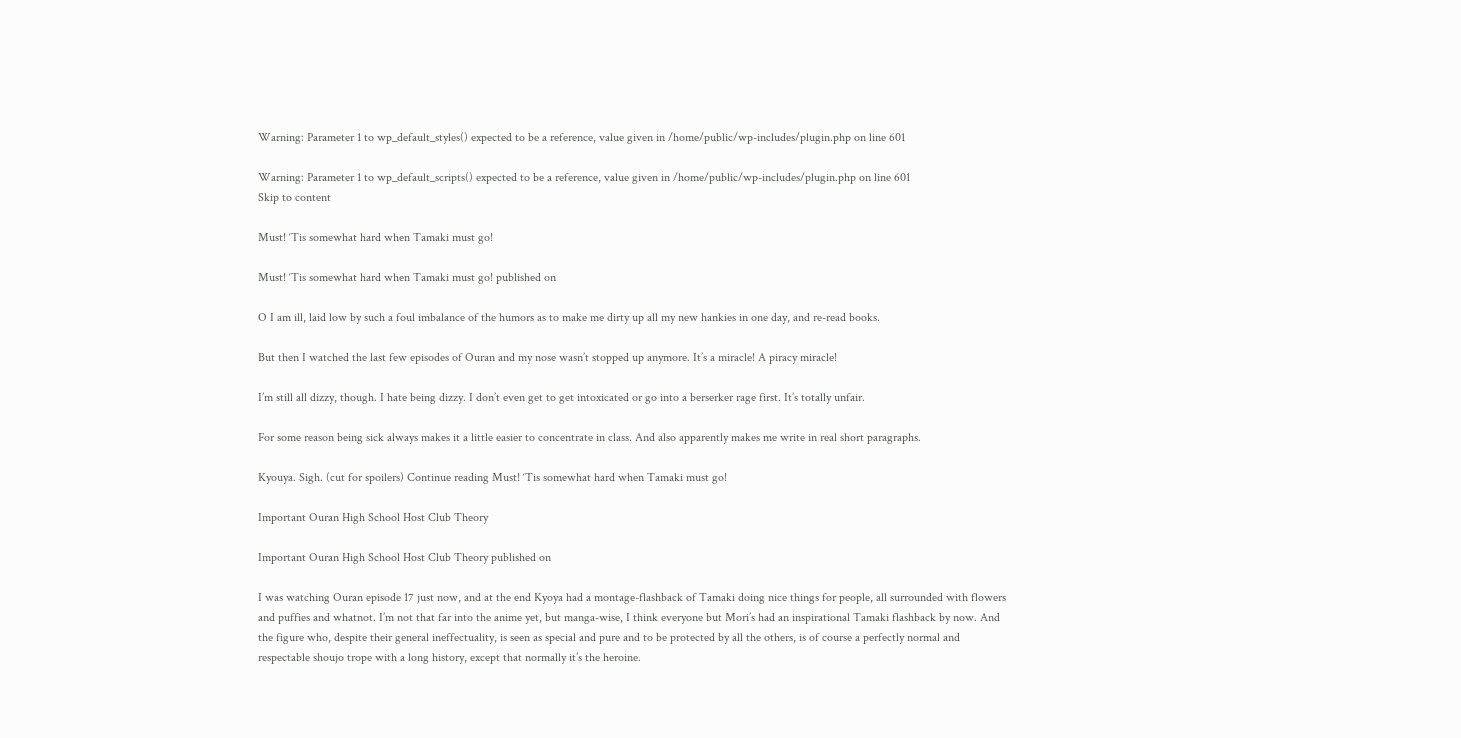Warning: Parameter 1 to wp_default_styles() expected to be a reference, value given in /home/public/wp-includes/plugin.php on line 601

Warning: Parameter 1 to wp_default_scripts() expected to be a reference, value given in /home/public/wp-includes/plugin.php on line 601
Skip to content

Must! ‘Tis somewhat hard when Tamaki must go!

Must! ‘Tis somewhat hard when Tamaki must go! published on

O I am ill, laid low by such a foul imbalance of the humors as to make me dirty up all my new hankies in one day, and re-read books.

But then I watched the last few episodes of Ouran and my nose wasn’t stopped up anymore. It’s a miracle! A piracy miracle!

I’m still all dizzy, though. I hate being dizzy. I don’t even get to get intoxicated or go into a berserker rage first. It’s totally unfair.

For some reason being sick always makes it a little easier to concentrate in class. And also apparently makes me write in real short paragraphs.

Kyouya. Sigh. (cut for spoilers) Continue reading Must! ‘Tis somewhat hard when Tamaki must go!

Important Ouran High School Host Club Theory

Important Ouran High School Host Club Theory published on

I was watching Ouran episode 17 just now, and at the end Kyoya had a montage-flashback of Tamaki doing nice things for people, all surrounded with flowers and puffies and whatnot. I’m not that far into the anime yet, but manga-wise, I think everyone but Mori’s had an inspirational Tamaki flashback by now. And the figure who, despite their general ineffectuality, is seen as special and pure and to be protected by all the others, is of course a perfectly normal and respectable shoujo trope with a long history, except that normally it’s the heroine.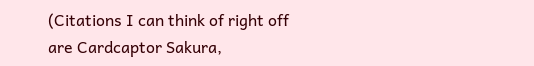(Citations I can think of right off are Cardcaptor Sakura,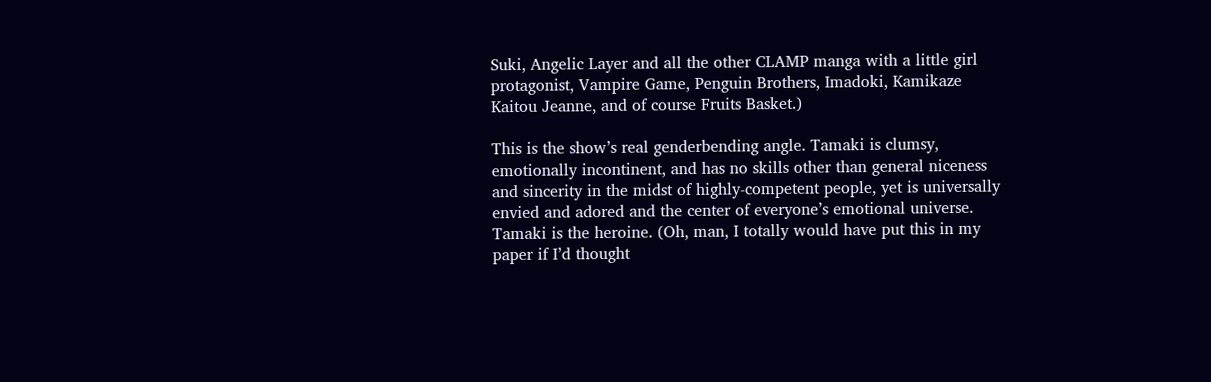Suki, Angelic Layer and all the other CLAMP manga with a little girl protagonist, Vampire Game, Penguin Brothers, Imadoki, Kamikaze Kaitou Jeanne, and of course Fruits Basket.)

This is the show’s real genderbending angle. Tamaki is clumsy, emotionally incontinent, and has no skills other than general niceness and sincerity in the midst of highly-competent people, yet is universally envied and adored and the center of everyone’s emotional universe. Tamaki is the heroine. (Oh, man, I totally would have put this in my paper if I’d thought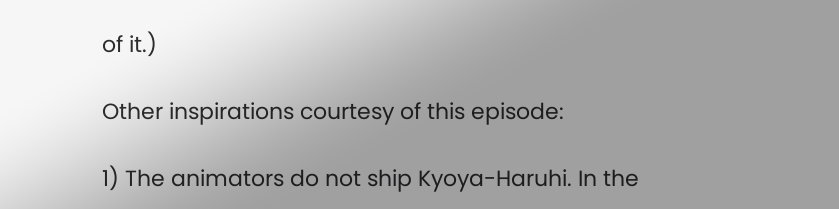of it.)

Other inspirations courtesy of this episode:

1) The animators do not ship Kyoya-Haruhi. In the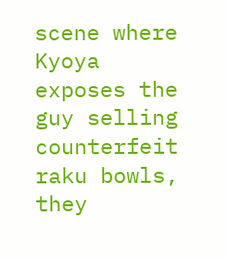scene where Kyoya exposes the guy selling counterfeit raku bowls, they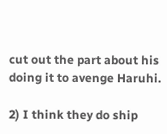cut out the part about his doing it to avenge Haruhi.

2) I think they do ship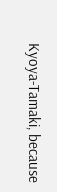Kyoya-Tamaki, because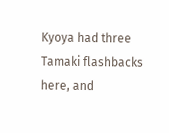Kyoya had three Tamaki flashbacks here, and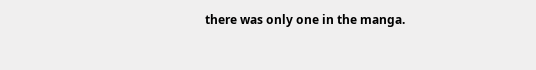there was only one in the manga.